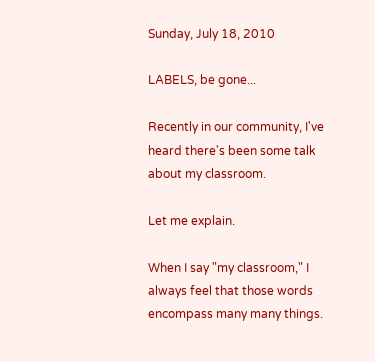Sunday, July 18, 2010

LABELS, be gone...

Recently in our community, I've heard there's been some talk about my classroom.

Let me explain.

When I say "my classroom," I always feel that those words encompass many many things.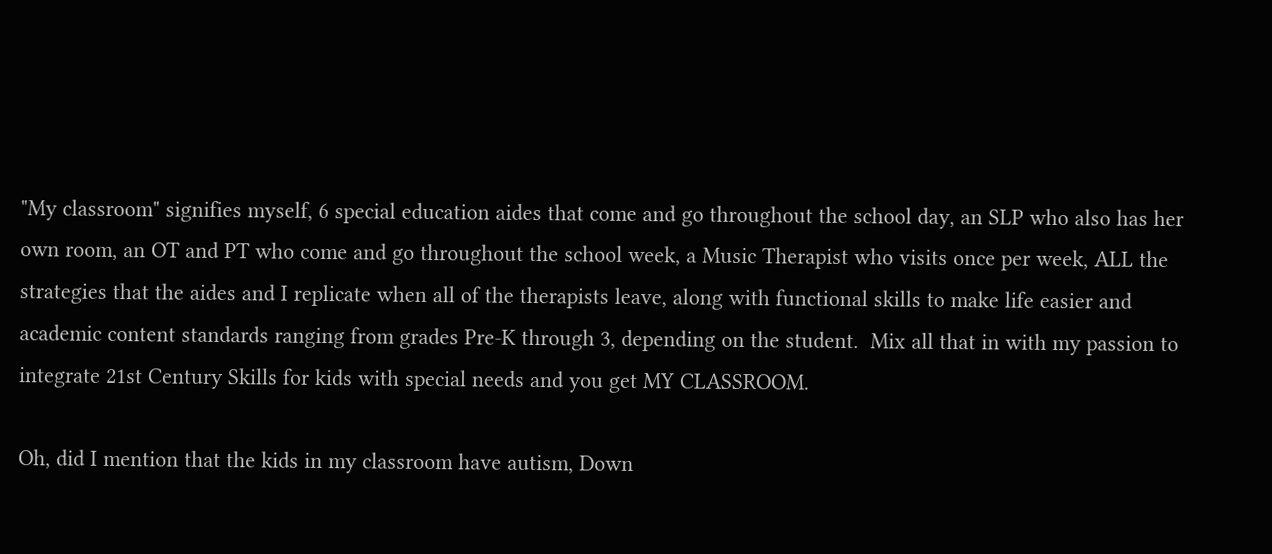"My classroom" signifies myself, 6 special education aides that come and go throughout the school day, an SLP who also has her own room, an OT and PT who come and go throughout the school week, a Music Therapist who visits once per week, ALL the strategies that the aides and I replicate when all of the therapists leave, along with functional skills to make life easier and academic content standards ranging from grades Pre-K through 3, depending on the student.  Mix all that in with my passion to integrate 21st Century Skills for kids with special needs and you get MY CLASSROOM.

Oh, did I mention that the kids in my classroom have autism, Down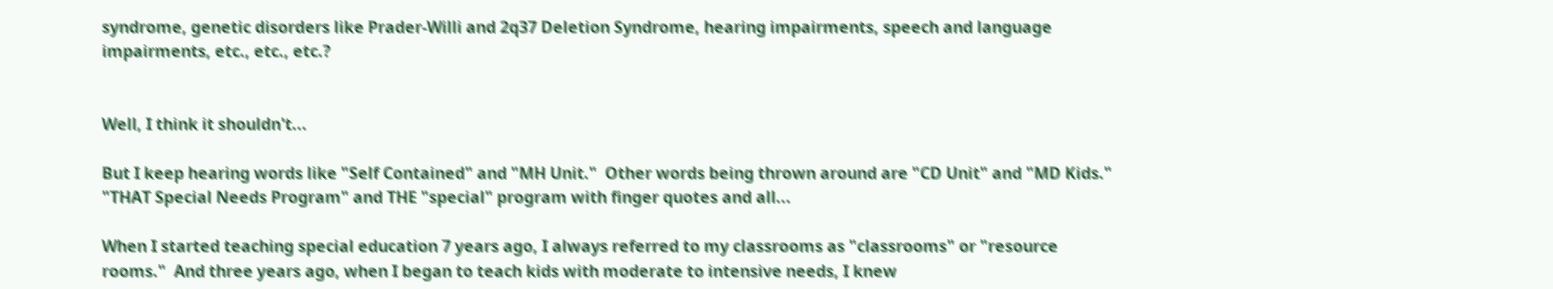syndrome, genetic disorders like Prader-Willi and 2q37 Deletion Syndrome, hearing impairments, speech and language impairments, etc., etc., etc.?


Well, I think it shouldn't...

But I keep hearing words like "Self Contained" and "MH Unit."  Other words being thrown around are "CD Unit" and "MD Kids."  "THAT Special Needs Program" and THE "special" program with finger quotes and all...

When I started teaching special education 7 years ago, I always referred to my classrooms as "classrooms" or "resource rooms."  And three years ago, when I began to teach kids with moderate to intensive needs, I knew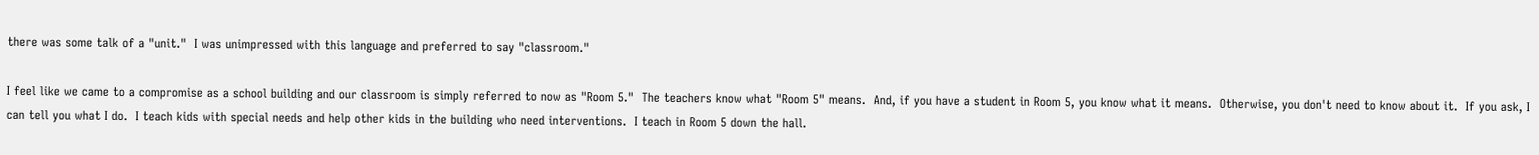there was some talk of a "unit."  I was unimpressed with this language and preferred to say "classroom."

I feel like we came to a compromise as a school building and our classroom is simply referred to now as "Room 5."  The teachers know what "Room 5" means.  And, if you have a student in Room 5, you know what it means.  Otherwise, you don't need to know about it.  If you ask, I can tell you what I do.  I teach kids with special needs and help other kids in the building who need interventions.  I teach in Room 5 down the hall.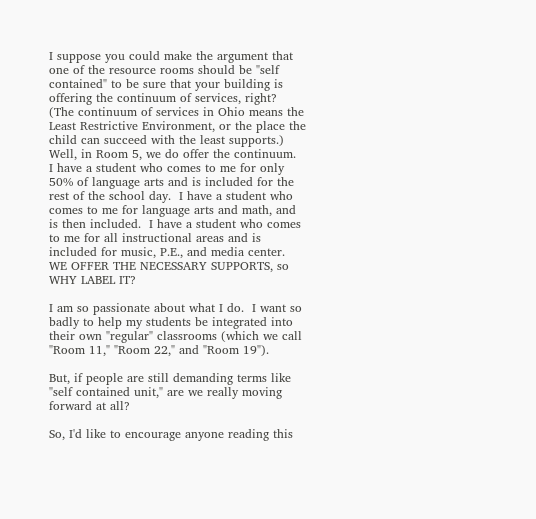I suppose you could make the argument that one of the resource rooms should be "self contained" to be sure that your building is offering the continuum of services, right?  (The continuum of services in Ohio means the Least Restrictive Environment, or the place the child can succeed with the least supports.)  Well, in Room 5, we do offer the continuum.  I have a student who comes to me for only 50% of language arts and is included for the rest of the school day.  I have a student who comes to me for language arts and math, and is then included.  I have a student who comes to me for all instructional areas and is included for music, P.E., and media center.  WE OFFER THE NECESSARY SUPPORTS, so WHY LABEL IT?

I am so passionate about what I do.  I want so badly to help my students be integrated into their own "regular" classrooms (which we call "Room 11," "Room 22," and "Room 19").

But, if people are still demanding terms like "self contained unit," are we really moving forward at all?

So, I'd like to encourage anyone reading this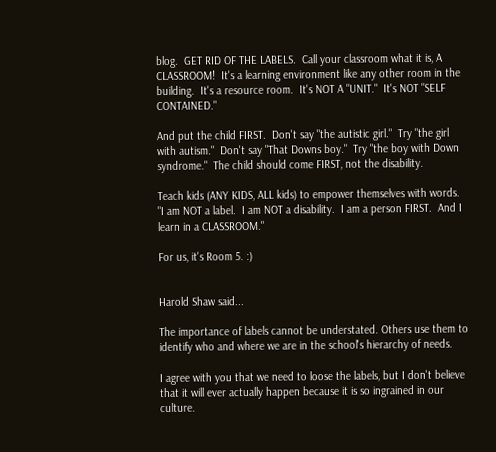blog.  GET RID OF THE LABELS.  Call your classroom what it is, A CLASSROOM!  It's a learning environment like any other room in the building.  It's a resource room.  It's NOT A "UNIT."  It's NOT "SELF CONTAINED."

And put the child FIRST.  Don't say "the autistic girl."  Try "the girl with autism."  Don't say "That Downs boy."  Try "the boy with Down syndrome."  The child should come FIRST, not the disability.

Teach kids (ANY KIDS, ALL kids) to empower themselves with words.  "I am NOT a label.  I am NOT a disability.  I am a person FIRST.  And I learn in a CLASSROOM."

For us, it's Room 5. :)


Harold Shaw said...

The importance of labels cannot be understated. Others use them to identify who and where we are in the school's hierarchy of needs.

I agree with you that we need to loose the labels, but I don't believe that it will ever actually happen because it is so ingrained in our culture.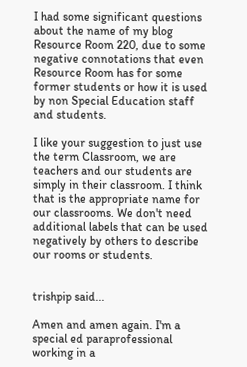I had some significant questions about the name of my blog Resource Room 220, due to some negative connotations that even Resource Room has for some former students or how it is used by non Special Education staff and students.

I like your suggestion to just use the term Classroom, we are teachers and our students are simply in their classroom. I think that is the appropriate name for our classrooms. We don't need additional labels that can be used negatively by others to describe our rooms or students.


trishpip said...

Amen and amen again. I'm a special ed paraprofessional working in a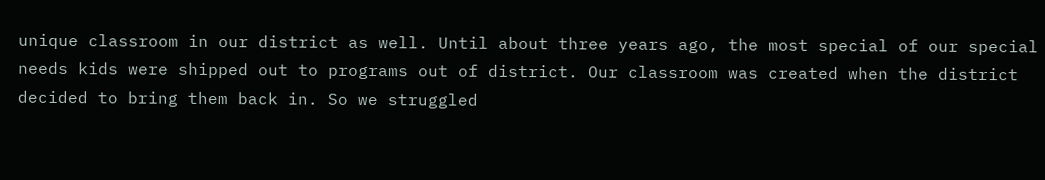unique classroom in our district as well. Until about three years ago, the most special of our special needs kids were shipped out to programs out of district. Our classroom was created when the district decided to bring them back in. So we struggled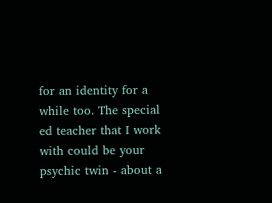for an identity for a while too. The special ed teacher that I work with could be your psychic twin - about a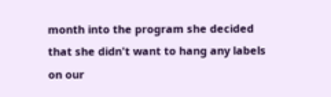month into the program she decided that she didn't want to hang any labels on our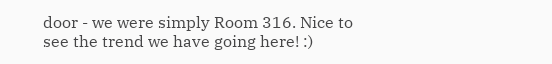door - we were simply Room 316. Nice to see the trend we have going here! :)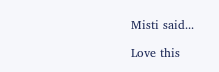Misti said...

Love this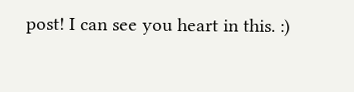post! I can see you heart in this. :)